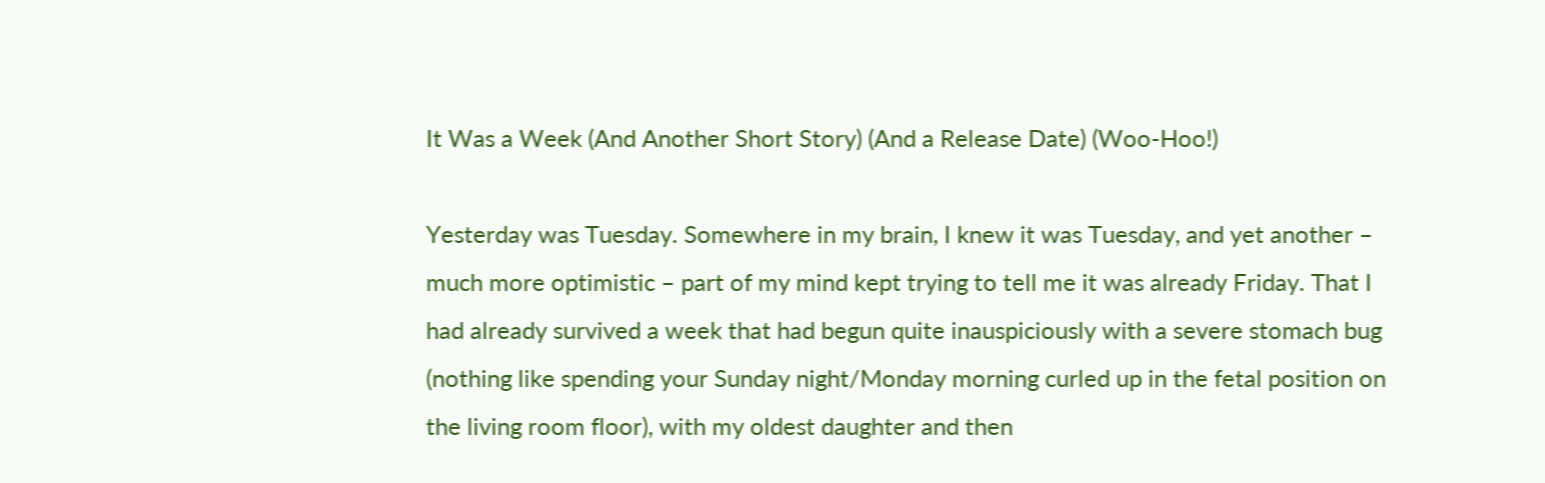It Was a Week (And Another Short Story) (And a Release Date) (Woo-Hoo!)

Yesterday was Tuesday. Somewhere in my brain, I knew it was Tuesday, and yet another – much more optimistic – part of my mind kept trying to tell me it was already Friday. That I had already survived a week that had begun quite inauspiciously with a severe stomach bug (nothing like spending your Sunday night/Monday morning curled up in the fetal position on the living room floor), with my oldest daughter and then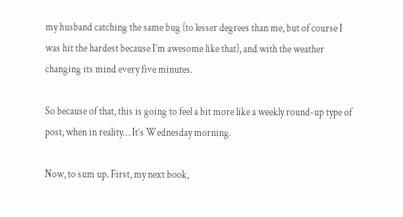my husband catching the same bug (to lesser degrees than me, but of course I was hit the hardest because I’m awesome like that), and with the weather changing its mind every five minutes.

So because of that, this is going to feel a bit more like a weekly round-up type of post, when in reality… It’s Wednesday morning.

Now, to sum up. First, my next book,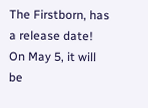The Firstborn, has a release date! On May 5, it will be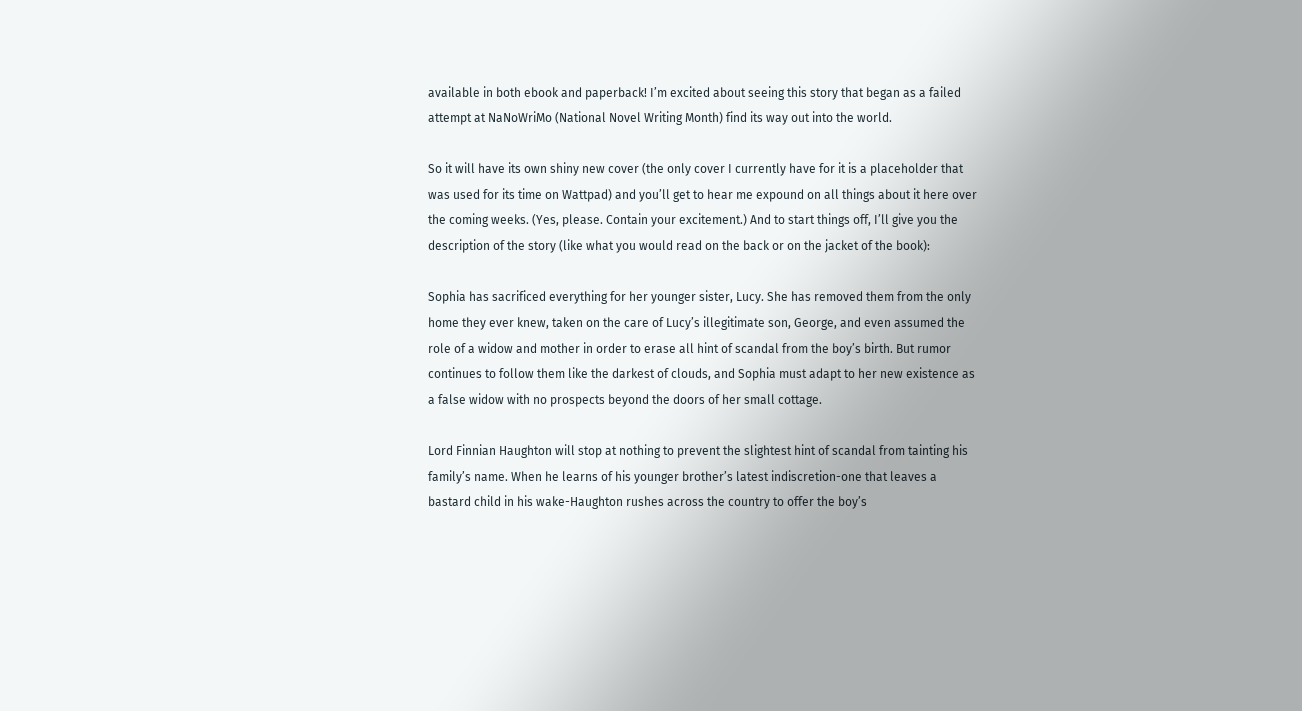available in both ebook and paperback! I’m excited about seeing this story that began as a failed attempt at NaNoWriMo (National Novel Writing Month) find its way out into the world.

So it will have its own shiny new cover (the only cover I currently have for it is a placeholder that was used for its time on Wattpad) and you’ll get to hear me expound on all things about it here over the coming weeks. (Yes, please. Contain your excitement.) And to start things off, I’ll give you the description of the story (like what you would read on the back or on the jacket of the book):

Sophia has sacrificed everything for her younger sister, Lucy. She has removed them from the only home they ever knew, taken on the care of Lucy’s illegitimate son, George, and even assumed the role of a widow and mother in order to erase all hint of scandal from the boy’s birth. But rumor continues to follow them like the darkest of clouds, and Sophia must adapt to her new existence as a false widow with no prospects beyond the doors of her small cottage.

Lord Finnian Haughton will stop at nothing to prevent the slightest hint of scandal from tainting his family’s name. When he learns of his younger brother’s latest indiscretion-one that leaves a bastard child in his wake-Haughton rushes across the country to offer the boy’s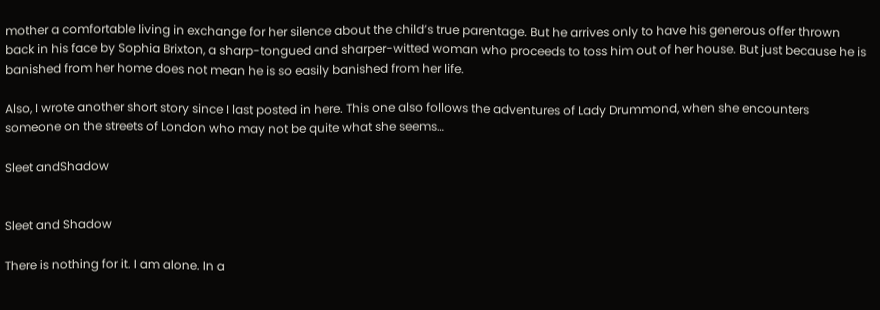mother a comfortable living in exchange for her silence about the child’s true parentage. But he arrives only to have his generous offer thrown back in his face by Sophia Brixton, a sharp-tongued and sharper-witted woman who proceeds to toss him out of her house. But just because he is banished from her home does not mean he is so easily banished from her life.

Also, I wrote another short story since I last posted in here. This one also follows the adventures of Lady Drummond, when she encounters someone on the streets of London who may not be quite what she seems…

Sleet andShadow


Sleet and Shadow

There is nothing for it. I am alone. In a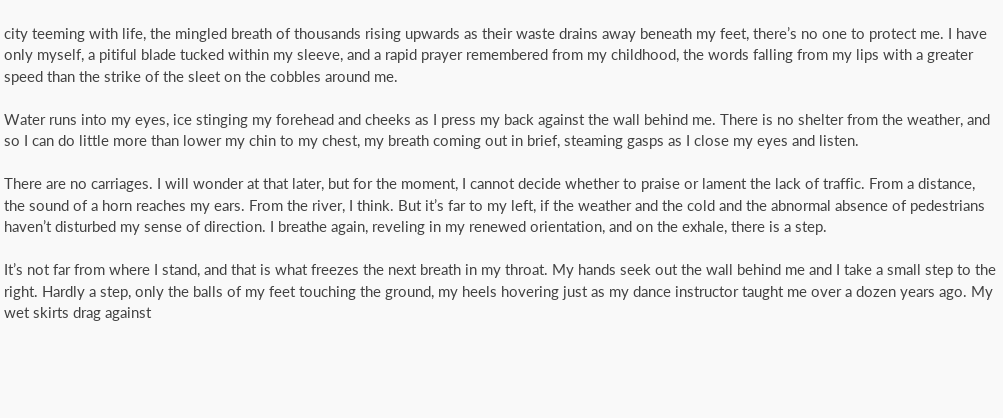city teeming with life, the mingled breath of thousands rising upwards as their waste drains away beneath my feet, there’s no one to protect me. I have only myself, a pitiful blade tucked within my sleeve, and a rapid prayer remembered from my childhood, the words falling from my lips with a greater speed than the strike of the sleet on the cobbles around me.

Water runs into my eyes, ice stinging my forehead and cheeks as I press my back against the wall behind me. There is no shelter from the weather, and so I can do little more than lower my chin to my chest, my breath coming out in brief, steaming gasps as I close my eyes and listen.

There are no carriages. I will wonder at that later, but for the moment, I cannot decide whether to praise or lament the lack of traffic. From a distance, the sound of a horn reaches my ears. From the river, I think. But it’s far to my left, if the weather and the cold and the abnormal absence of pedestrians haven’t disturbed my sense of direction. I breathe again, reveling in my renewed orientation, and on the exhale, there is a step.

It’s not far from where I stand, and that is what freezes the next breath in my throat. My hands seek out the wall behind me and I take a small step to the right. Hardly a step, only the balls of my feet touching the ground, my heels hovering just as my dance instructor taught me over a dozen years ago. My wet skirts drag against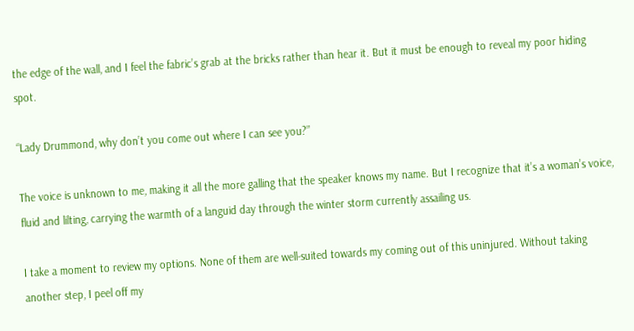the edge of the wall, and I feel the fabric’s grab at the bricks rather than hear it. But it must be enough to reveal my poor hiding spot.

“Lady Drummond, why don’t you come out where I can see you?”

The voice is unknown to me, making it all the more galling that the speaker knows my name. But I recognize that it’s a woman’s voice, fluid and lilting, carrying the warmth of a languid day through the winter storm currently assailing us.

I take a moment to review my options. None of them are well-suited towards my coming out of this uninjured. Without taking another step, I peel off my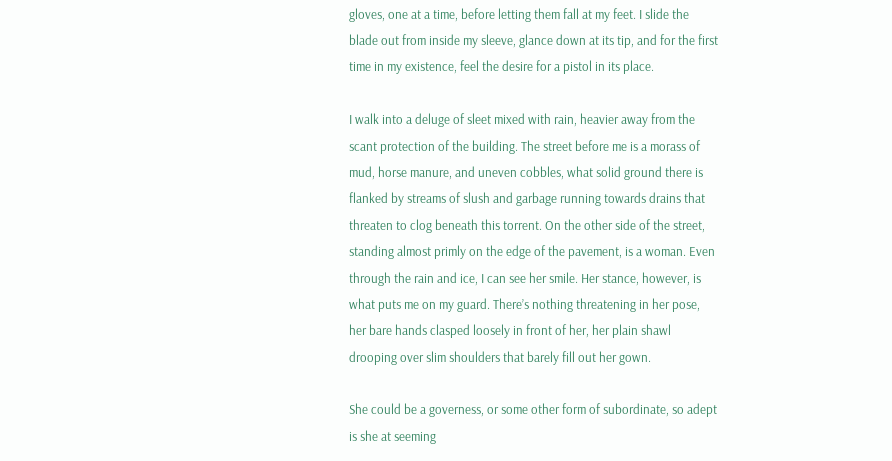gloves, one at a time, before letting them fall at my feet. I slide the blade out from inside my sleeve, glance down at its tip, and for the first time in my existence, feel the desire for a pistol in its place.

I walk into a deluge of sleet mixed with rain, heavier away from the scant protection of the building. The street before me is a morass of mud, horse manure, and uneven cobbles, what solid ground there is flanked by streams of slush and garbage running towards drains that threaten to clog beneath this torrent. On the other side of the street, standing almost primly on the edge of the pavement, is a woman. Even through the rain and ice, I can see her smile. Her stance, however, is what puts me on my guard. There’s nothing threatening in her pose, her bare hands clasped loosely in front of her, her plain shawl drooping over slim shoulders that barely fill out her gown.

She could be a governess, or some other form of subordinate, so adept is she at seeming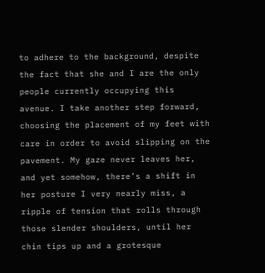to adhere to the background, despite the fact that she and I are the only people currently occupying this avenue. I take another step forward, choosing the placement of my feet with care in order to avoid slipping on the pavement. My gaze never leaves her, and yet somehow, there’s a shift in her posture I very nearly miss, a ripple of tension that rolls through those slender shoulders, until her chin tips up and a grotesque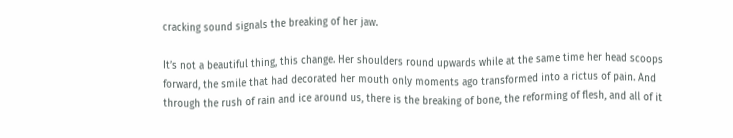cracking sound signals the breaking of her jaw.

It’s not a beautiful thing, this change. Her shoulders round upwards while at the same time her head scoops forward, the smile that had decorated her mouth only moments ago transformed into a rictus of pain. And through the rush of rain and ice around us, there is the breaking of bone, the reforming of flesh, and all of it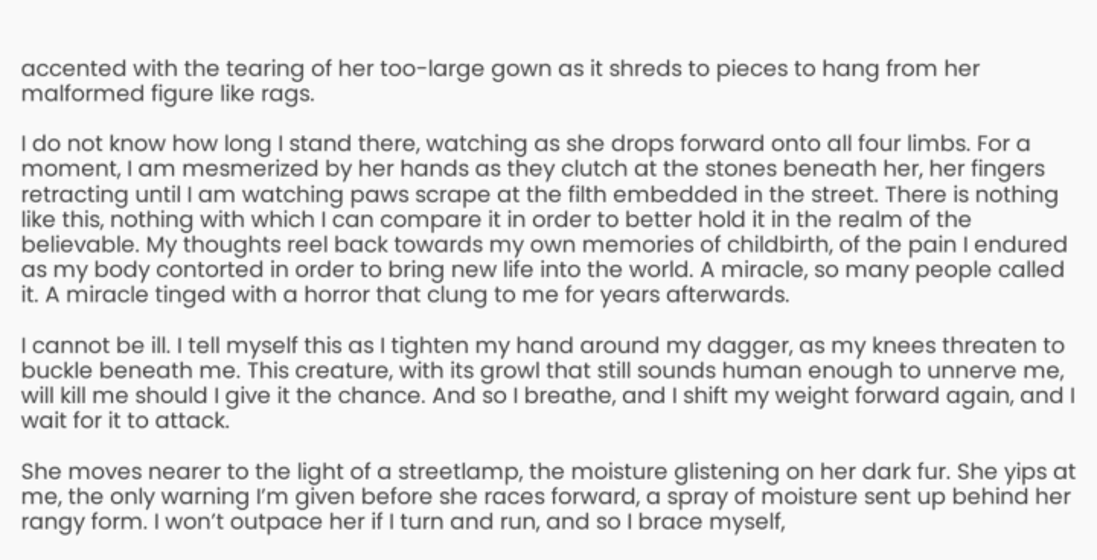accented with the tearing of her too-large gown as it shreds to pieces to hang from her malformed figure like rags.

I do not know how long I stand there, watching as she drops forward onto all four limbs. For a moment, I am mesmerized by her hands as they clutch at the stones beneath her, her fingers retracting until I am watching paws scrape at the filth embedded in the street. There is nothing like this, nothing with which I can compare it in order to better hold it in the realm of the believable. My thoughts reel back towards my own memories of childbirth, of the pain I endured as my body contorted in order to bring new life into the world. A miracle, so many people called it. A miracle tinged with a horror that clung to me for years afterwards.

I cannot be ill. I tell myself this as I tighten my hand around my dagger, as my knees threaten to buckle beneath me. This creature, with its growl that still sounds human enough to unnerve me, will kill me should I give it the chance. And so I breathe, and I shift my weight forward again, and I wait for it to attack.

She moves nearer to the light of a streetlamp, the moisture glistening on her dark fur. She yips at me, the only warning I’m given before she races forward, a spray of moisture sent up behind her rangy form. I won’t outpace her if I turn and run, and so I brace myself,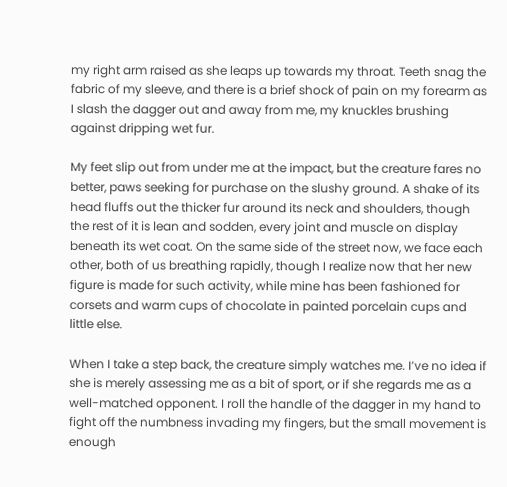my right arm raised as she leaps up towards my throat. Teeth snag the fabric of my sleeve, and there is a brief shock of pain on my forearm as I slash the dagger out and away from me, my knuckles brushing against dripping wet fur.

My feet slip out from under me at the impact, but the creature fares no better, paws seeking for purchase on the slushy ground. A shake of its head fluffs out the thicker fur around its neck and shoulders, though the rest of it is lean and sodden, every joint and muscle on display beneath its wet coat. On the same side of the street now, we face each other, both of us breathing rapidly, though I realize now that her new figure is made for such activity, while mine has been fashioned for corsets and warm cups of chocolate in painted porcelain cups and little else.

When I take a step back, the creature simply watches me. I’ve no idea if she is merely assessing me as a bit of sport, or if she regards me as a well-matched opponent. I roll the handle of the dagger in my hand to fight off the numbness invading my fingers, but the small movement is enough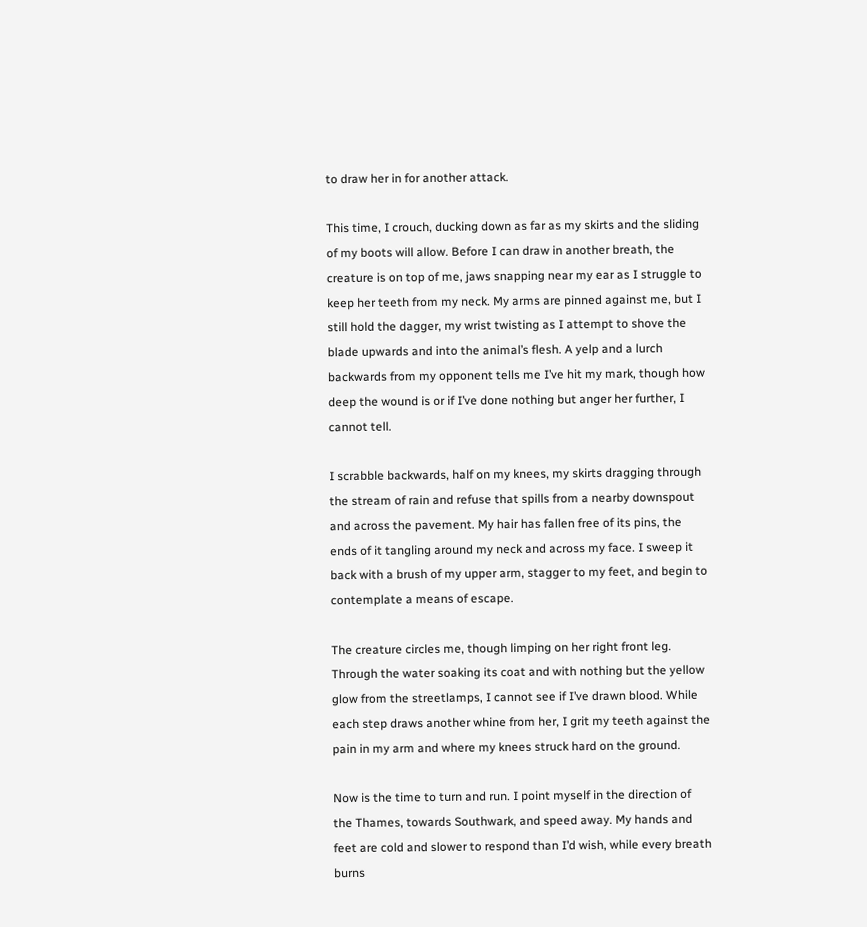to draw her in for another attack.

This time, I crouch, ducking down as far as my skirts and the sliding of my boots will allow. Before I can draw in another breath, the creature is on top of me, jaws snapping near my ear as I struggle to keep her teeth from my neck. My arms are pinned against me, but I still hold the dagger, my wrist twisting as I attempt to shove the blade upwards and into the animal’s flesh. A yelp and a lurch backwards from my opponent tells me I’ve hit my mark, though how deep the wound is or if I’ve done nothing but anger her further, I cannot tell.

I scrabble backwards, half on my knees, my skirts dragging through the stream of rain and refuse that spills from a nearby downspout and across the pavement. My hair has fallen free of its pins, the ends of it tangling around my neck and across my face. I sweep it back with a brush of my upper arm, stagger to my feet, and begin to contemplate a means of escape.

The creature circles me, though limping on her right front leg. Through the water soaking its coat and with nothing but the yellow glow from the streetlamps, I cannot see if I’ve drawn blood. While each step draws another whine from her, I grit my teeth against the pain in my arm and where my knees struck hard on the ground.

Now is the time to turn and run. I point myself in the direction of the Thames, towards Southwark, and speed away. My hands and feet are cold and slower to respond than I’d wish, while every breath burns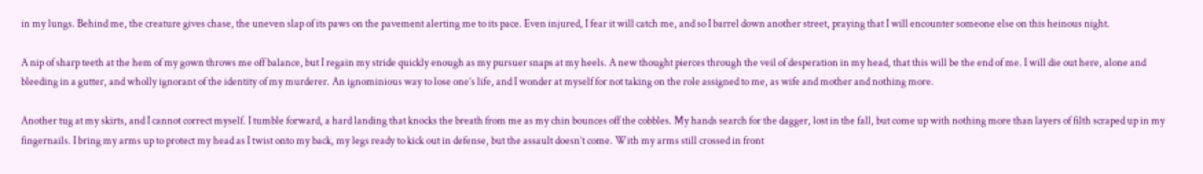in my lungs. Behind me, the creature gives chase, the uneven slap of its paws on the pavement alerting me to its pace. Even injured, I fear it will catch me, and so I barrel down another street, praying that I will encounter someone else on this heinous night.

A nip of sharp teeth at the hem of my gown throws me off balance, but I regain my stride quickly enough as my pursuer snaps at my heels. A new thought pierces through the veil of desperation in my head, that this will be the end of me. I will die out here, alone and bleeding in a gutter, and wholly ignorant of the identity of my murderer. An ignominious way to lose one’s life, and I wonder at myself for not taking on the role assigned to me, as wife and mother and nothing more.

Another tug at my skirts, and I cannot correct myself. I tumble forward, a hard landing that knocks the breath from me as my chin bounces off the cobbles. My hands search for the dagger, lost in the fall, but come up with nothing more than layers of filth scraped up in my fingernails. I bring my arms up to protect my head as I twist onto my back, my legs ready to kick out in defense, but the assault doesn’t come. With my arms still crossed in front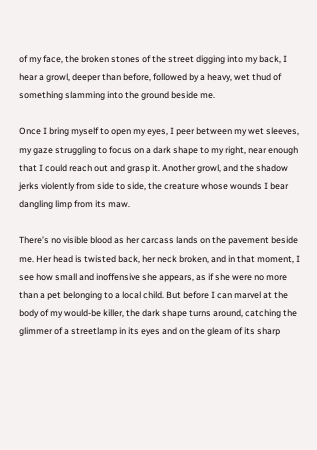of my face, the broken stones of the street digging into my back, I hear a growl, deeper than before, followed by a heavy, wet thud of something slamming into the ground beside me.

Once I bring myself to open my eyes, I peer between my wet sleeves, my gaze struggling to focus on a dark shape to my right, near enough that I could reach out and grasp it. Another growl, and the shadow jerks violently from side to side, the creature whose wounds I bear dangling limp from its maw.

There’s no visible blood as her carcass lands on the pavement beside me. Her head is twisted back, her neck broken, and in that moment, I see how small and inoffensive she appears, as if she were no more than a pet belonging to a local child. But before I can marvel at the body of my would-be killer, the dark shape turns around, catching the glimmer of a streetlamp in its eyes and on the gleam of its sharp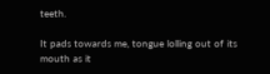teeth.

It pads towards me, tongue lolling out of its mouth as it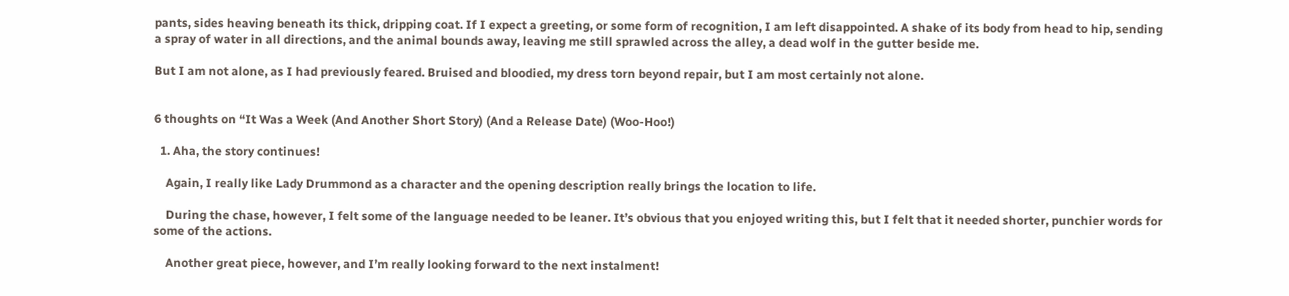pants, sides heaving beneath its thick, dripping coat. If I expect a greeting, or some form of recognition, I am left disappointed. A shake of its body from head to hip, sending a spray of water in all directions, and the animal bounds away, leaving me still sprawled across the alley, a dead wolf in the gutter beside me.

But I am not alone, as I had previously feared. Bruised and bloodied, my dress torn beyond repair, but I am most certainly not alone.


6 thoughts on “It Was a Week (And Another Short Story) (And a Release Date) (Woo-Hoo!)

  1. Aha, the story continues!

    Again, I really like Lady Drummond as a character and the opening description really brings the location to life.

    During the chase, however, I felt some of the language needed to be leaner. It’s obvious that you enjoyed writing this, but I felt that it needed shorter, punchier words for some of the actions.

    Another great piece, however, and I’m really looking forward to the next instalment!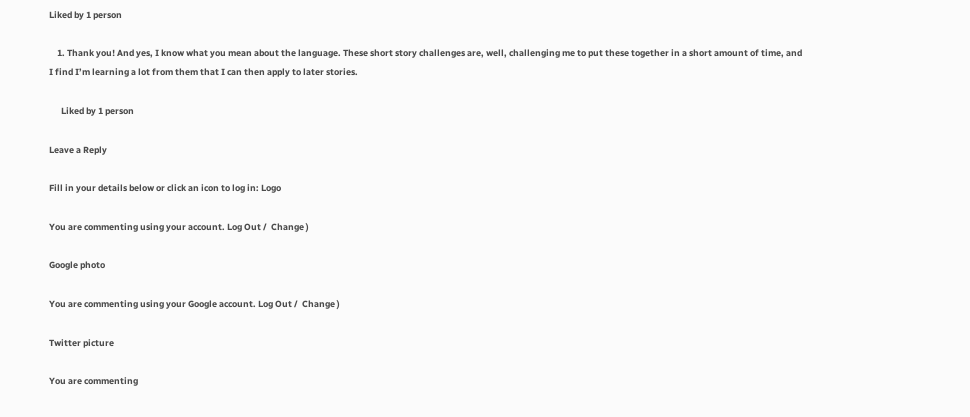Liked by 1 person

    1. Thank you! And yes, I know what you mean about the language. These short story challenges are, well, challenging me to put these together in a short amount of time, and I find I’m learning a lot from them that I can then apply to later stories.

      Liked by 1 person

Leave a Reply

Fill in your details below or click an icon to log in: Logo

You are commenting using your account. Log Out /  Change )

Google photo

You are commenting using your Google account. Log Out /  Change )

Twitter picture

You are commenting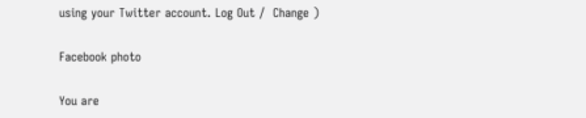using your Twitter account. Log Out /  Change )

Facebook photo

You are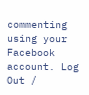commenting using your Facebook account. Log Out /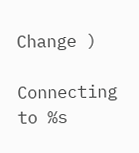Change )

Connecting to %s